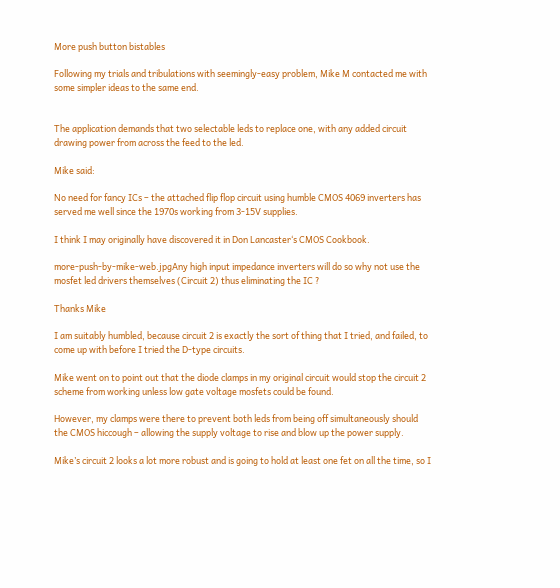More push button bistables

Following my trials and tribulations with seemingly-easy problem, Mike M contacted me with some simpler ideas to the same end.


The application demands that two selectable leds to replace one, with any added circuit drawing power from across the feed to the led.

Mike said:

No need for fancy ICs – the attached flip flop circuit using humble CMOS 4069 inverters has served me well since the 1970s working from 3-15V supplies.

I think I may originally have discovered it in Don Lancaster‘s CMOS Cookbook.

more-push-by-mike-web.jpgAny high input impedance inverters will do so why not use the mosfet led drivers themselves (Circuit 2) thus eliminating the IC ?

Thanks Mike

I am suitably humbled, because circuit 2 is exactly the sort of thing that I tried, and failed, to come up with before I tried the D-type circuits.

Mike went on to point out that the diode clamps in my original circuit would stop the circuit 2 scheme from working unless low gate voltage mosfets could be found.

However, my clamps were there to prevent both leds from being off simultaneously should the CMOS hiccough – allowing the supply voltage to rise and blow up the power supply.

Mike’s circuit 2 looks a lot more robust and is going to hold at least one fet on all the time, so I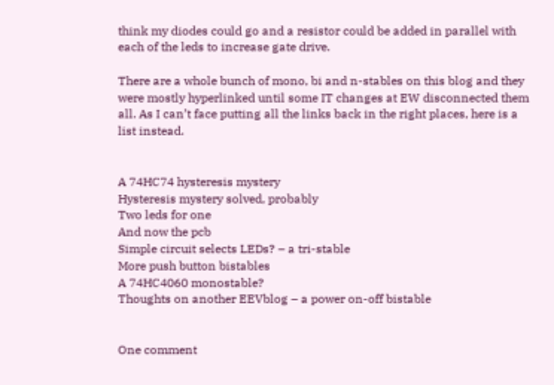think my diodes could go and a resistor could be added in parallel with each of the leds to increase gate drive.

There are a whole bunch of mono, bi and n-stables on this blog and they were mostly hyperlinked until some IT changes at EW disconnected them all. As I can’t face putting all the links back in the right places, here is a list instead.


A 74HC74 hysteresis mystery
Hysteresis mystery solved, probably
Two leds for one
And now the pcb
Simple circuit selects LEDs? – a tri-stable
More push button bistables
A 74HC4060 monostable?
Thoughts on another EEVblog – a power on-off bistable


One comment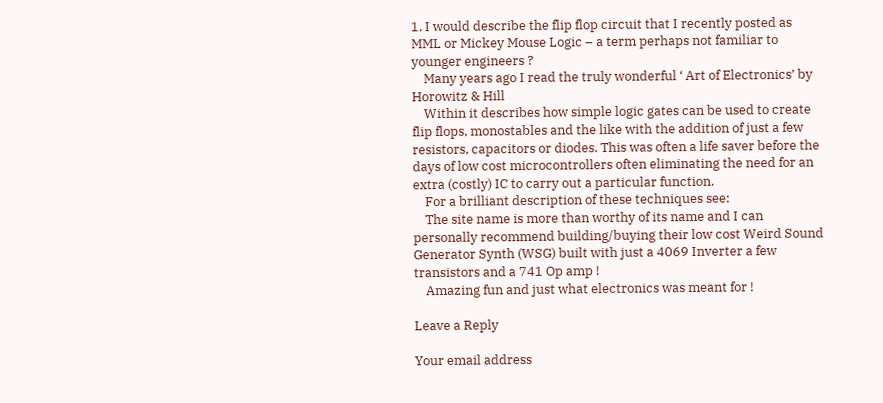1. I would describe the flip flop circuit that I recently posted as MML or Mickey Mouse Logic – a term perhaps not familiar to younger engineers ?
    Many years ago I read the truly wonderful ‘ Art of Electronics’ by Horowitz & Hill
    Within it describes how simple logic gates can be used to create flip flops, monostables and the like with the addition of just a few resistors, capacitors or diodes. This was often a life saver before the days of low cost microcontrollers often eliminating the need for an extra (costly) IC to carry out a particular function.
    For a brilliant description of these techniques see:
    The site name is more than worthy of its name and I can personally recommend building/buying their low cost Weird Sound Generator Synth (WSG) built with just a 4069 Inverter a few transistors and a 741 Op amp !
    Amazing fun and just what electronics was meant for !

Leave a Reply

Your email address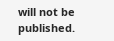will not be published.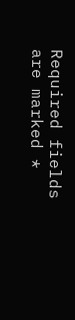Required fields are marked *